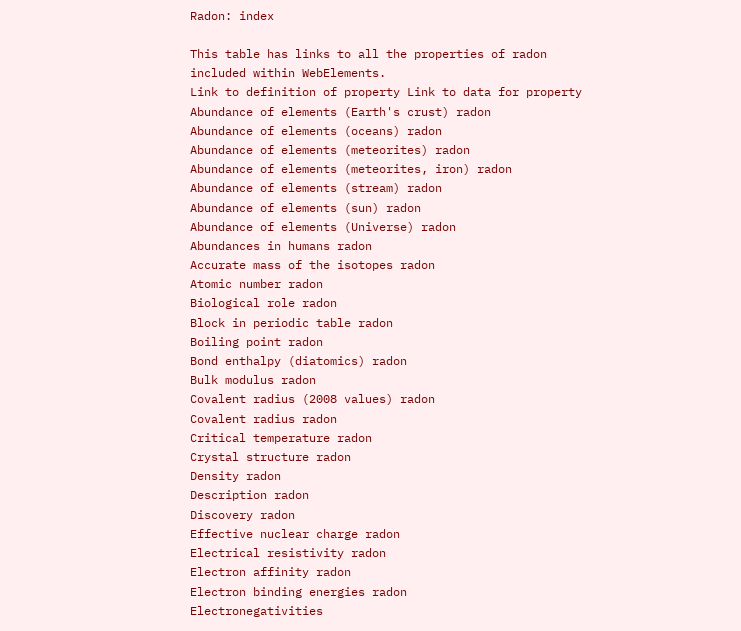Radon: index

This table has links to all the properties of radon included within WebElements.
Link to definition of property Link to data for property
Abundance of elements (Earth's crust) radon
Abundance of elements (oceans) radon
Abundance of elements (meteorites) radon
Abundance of elements (meteorites, iron) radon
Abundance of elements (stream) radon
Abundance of elements (sun) radon
Abundance of elements (Universe) radon
Abundances in humans radon
Accurate mass of the isotopes radon
Atomic number radon
Biological role radon
Block in periodic table radon
Boiling point radon
Bond enthalpy (diatomics) radon
Bulk modulus radon
Covalent radius (2008 values) radon
Covalent radius radon
Critical temperature radon
Crystal structure radon
Density radon
Description radon
Discovery radon
Effective nuclear charge radon
Electrical resistivity radon
Electron affinity radon
Electron binding energies radon
Electronegativities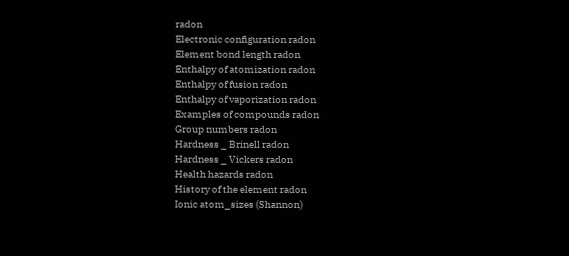radon
Electronic configuration radon
Element bond length radon
Enthalpy of atomization radon
Enthalpy of fusion radon
Enthalpy of vaporization radon
Examples of compounds radon
Group numbers radon
Hardness _ Brinell radon
Hardness _ Vickers radon
Health hazards radon
History of the element radon
Ionic atom_sizes (Shannon)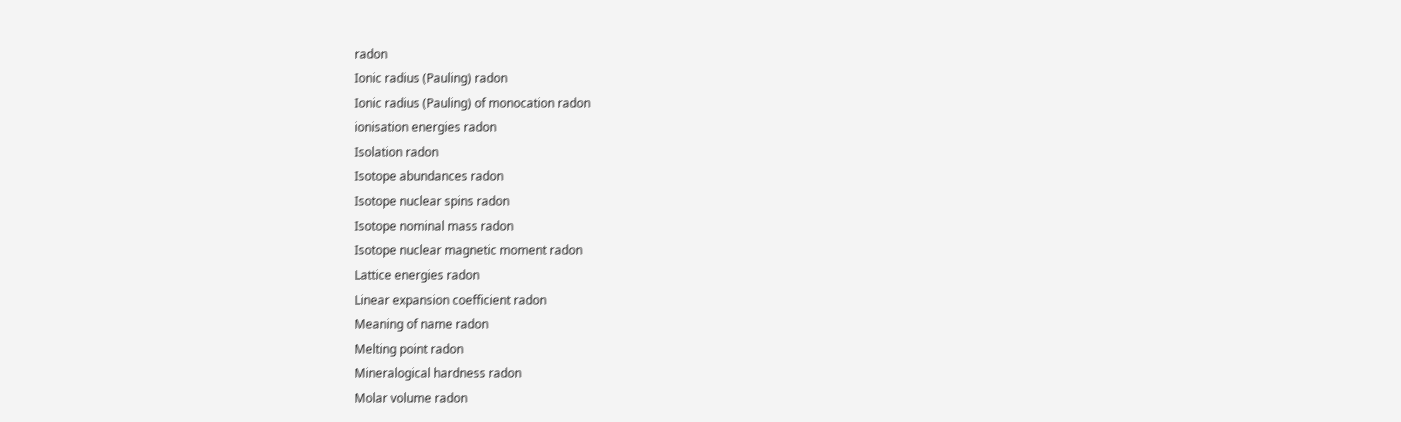radon
Ionic radius (Pauling) radon
Ionic radius (Pauling) of monocation radon
ionisation energies radon
Isolation radon
Isotope abundances radon
Isotope nuclear spins radon
Isotope nominal mass radon
Isotope nuclear magnetic moment radon
Lattice energies radon
Linear expansion coefficient radon
Meaning of name radon
Melting point radon
Mineralogical hardness radon
Molar volume radon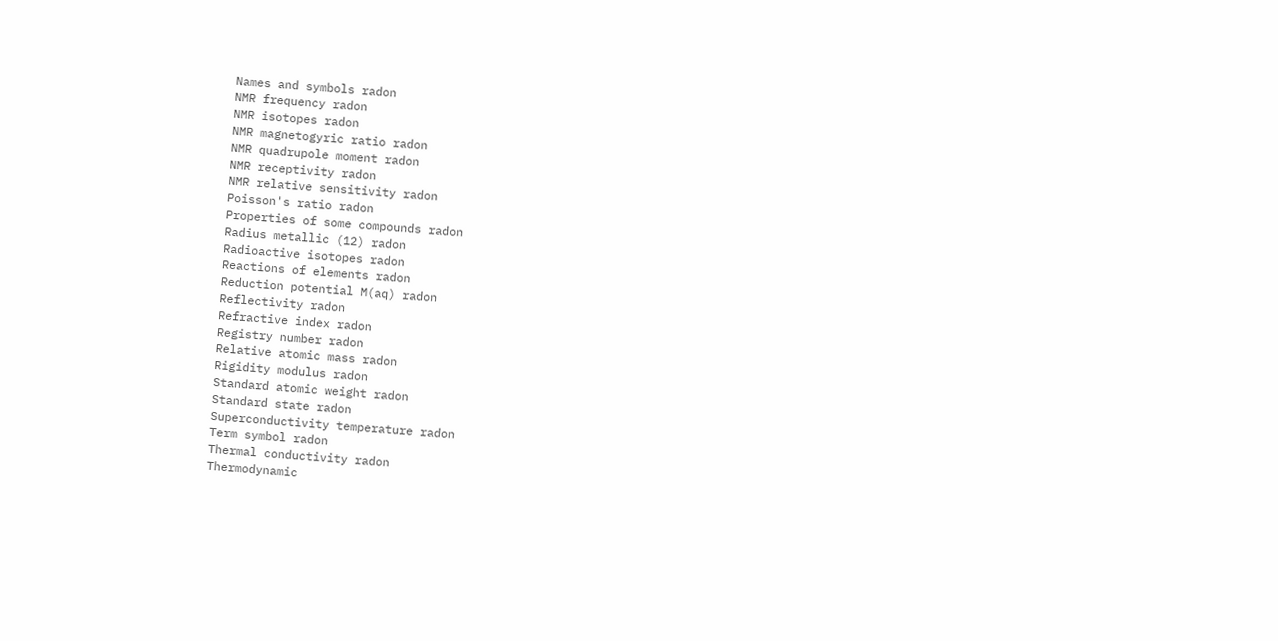Names and symbols radon
NMR frequency radon
NMR isotopes radon
NMR magnetogyric ratio radon
NMR quadrupole moment radon
NMR receptivity radon
NMR relative sensitivity radon
Poisson's ratio radon
Properties of some compounds radon
Radius metallic (12) radon
Radioactive isotopes radon
Reactions of elements radon
Reduction potential M(aq) radon
Reflectivity radon
Refractive index radon
Registry number radon
Relative atomic mass radon
Rigidity modulus radon
Standard atomic weight radon
Standard state radon
Superconductivity temperature radon
Term symbol radon
Thermal conductivity radon
Thermodynamic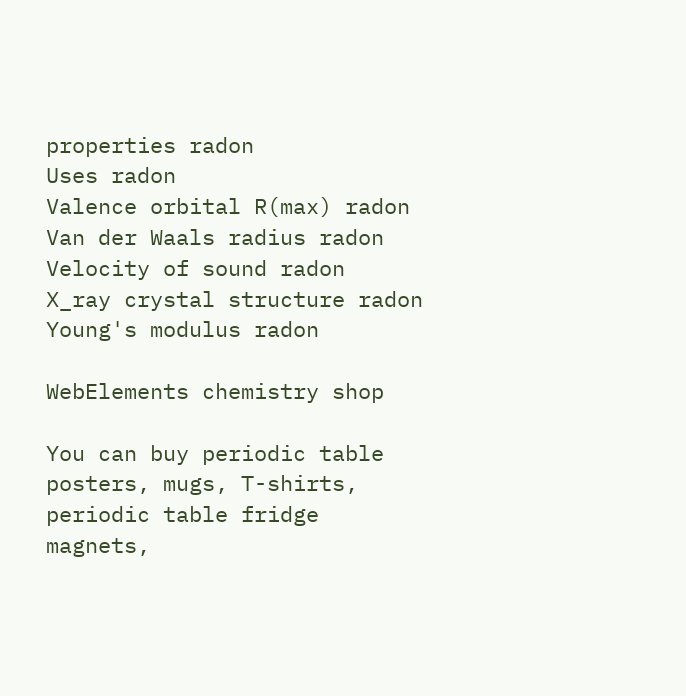properties radon
Uses radon
Valence orbital R(max) radon
Van der Waals radius radon
Velocity of sound radon
X_ray crystal structure radon
Young's modulus radon

WebElements chemistry shop

You can buy periodic table posters, mugs, T-shirts, periodic table fridge magnets,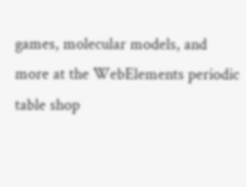games, molecular models, and more at the WebElements periodic table shop